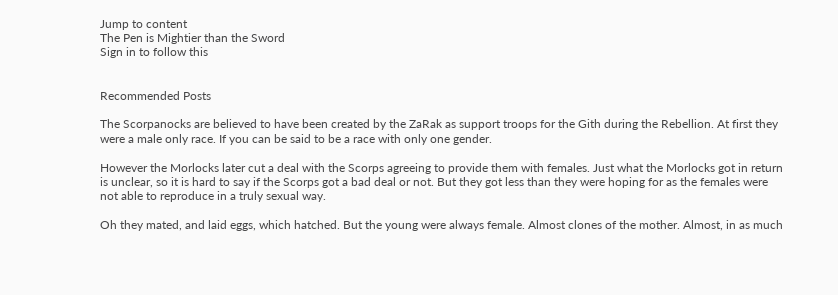Jump to content
The Pen is Mightier than the Sword
Sign in to follow this


Recommended Posts

The Scorpanocks are believed to have been created by the ZaRak as support troops for the Gith during the Rebellion. At first they were a male only race. If you can be said to be a race with only one gender.

However the Morlocks later cut a deal with the Scorps agreeing to provide them with females. Just what the Morlocks got in return is unclear, so it is hard to say if the Scorps got a bad deal or not. But they got less than they were hoping for as the females were not able to reproduce in a truly sexual way.

Oh they mated, and laid eggs, which hatched. But the young were always female. Almost clones of the mother. Almost, in as much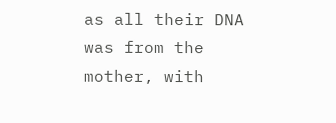as all their DNA was from the mother, with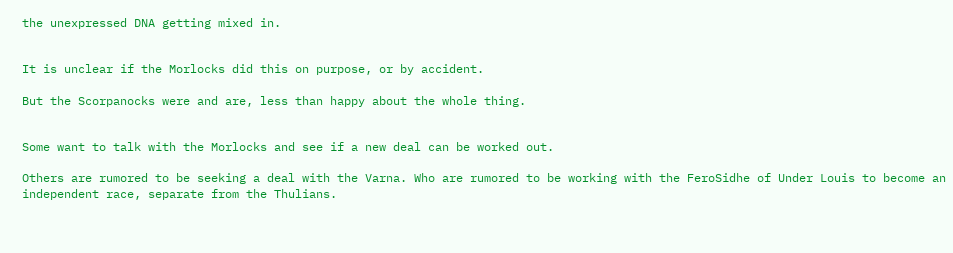the unexpressed DNA getting mixed in.


It is unclear if the Morlocks did this on purpose, or by accident.

But the Scorpanocks were and are, less than happy about the whole thing.


Some want to talk with the Morlocks and see if a new deal can be worked out.

Others are rumored to be seeking a deal with the Varna. Who are rumored to be working with the FeroSidhe of Under Louis to become an independent race, separate from the Thulians.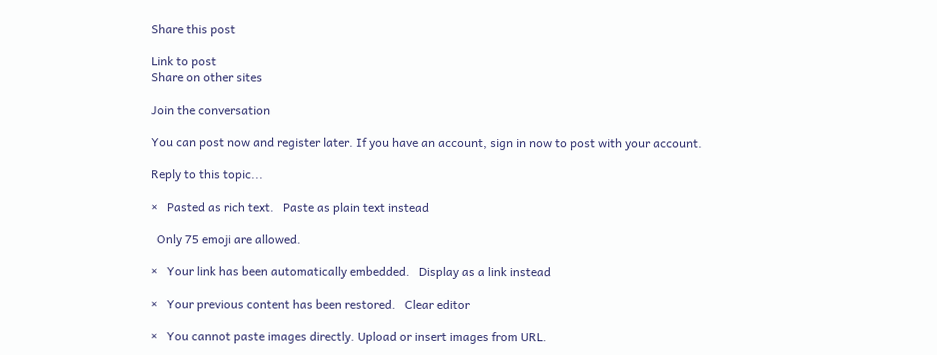Share this post

Link to post
Share on other sites

Join the conversation

You can post now and register later. If you have an account, sign in now to post with your account.

Reply to this topic...

×   Pasted as rich text.   Paste as plain text instead

  Only 75 emoji are allowed.

×   Your link has been automatically embedded.   Display as a link instead

×   Your previous content has been restored.   Clear editor

×   You cannot paste images directly. Upload or insert images from URL.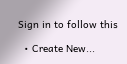Sign in to follow this

  • Create New...